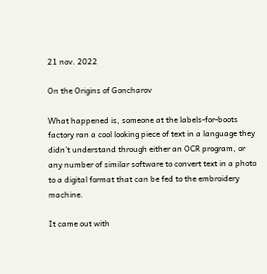21 nov. 2022

On the Origins of Goncharov

What happened is, someone at the labels-for-boots factory ran a cool looking piece of text in a language they didn’t understand through either an OCR program, or any number of similar software to convert text in a photo to a digital format that can be fed to the embroidery machine.

It came out with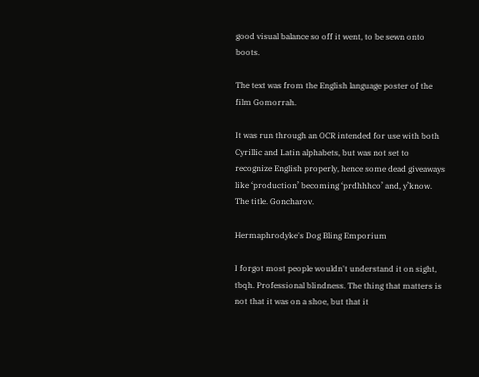good visual balance so off it went, to be sewn onto boots.

The text was from the English language poster of the film Gomorrah.

It was run through an OCR intended for use with both Cyrillic and Latin alphabets, but was not set to recognize English properly, hence some dead giveaways like ‘production’ becoming ‘prdhhhco’ and, y’know. The title. Goncharov.

Hermaphrodyke's Dog Bling Emporium

I forgot most people wouldn't understand it on sight, tbqh. Professional blindness. The thing that matters is not that it was on a shoe, but that it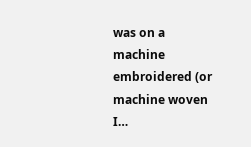was on a machine embroidered (or machine woven I…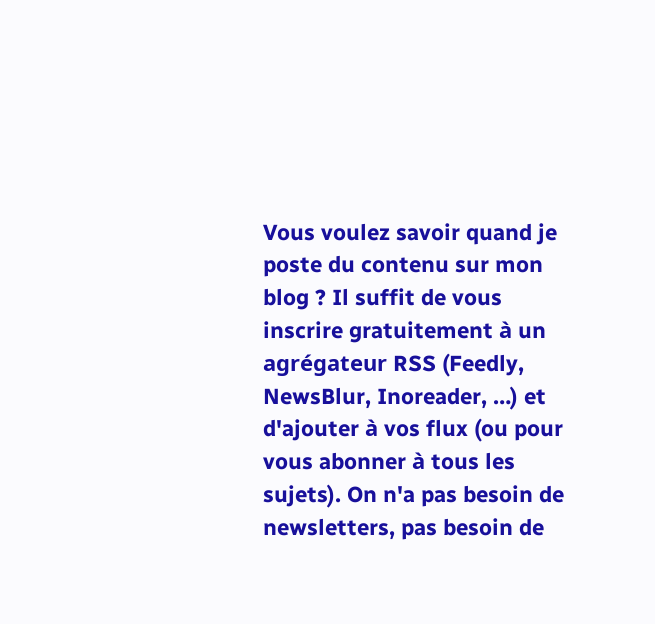Vous voulez savoir quand je poste du contenu sur mon blog ? Il suffit de vous inscrire gratuitement à un agrégateur RSS (Feedly, NewsBlur, Inoreader, …) et d'ajouter à vos flux (ou pour vous abonner à tous les sujets). On n'a pas besoin de newsletters, pas besoin de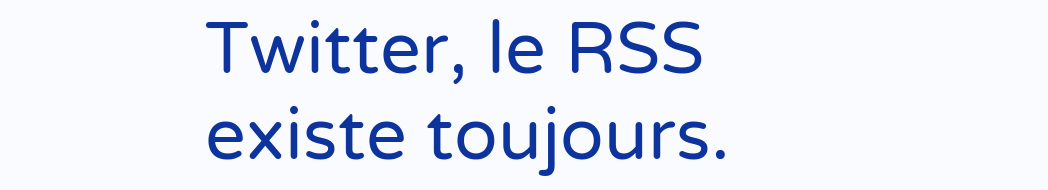Twitter, le RSS existe toujours.